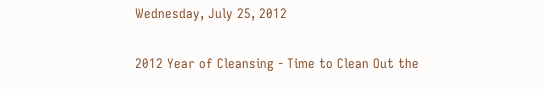Wednesday, July 25, 2012

2012 Year of Cleansing - Time to Clean Out the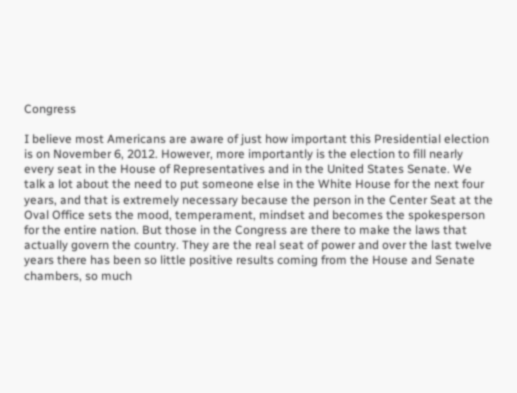Congress

I believe most Americans are aware of just how important this Presidential election is on November 6, 2012. However, more importantly is the election to fill nearly every seat in the House of Representatives and in the United States Senate. We talk a lot about the need to put someone else in the White House for the next four years, and that is extremely necessary because the person in the Center Seat at the Oval Office sets the mood, temperament, mindset and becomes the spokesperson for the entire nation. But those in the Congress are there to make the laws that actually govern the country. They are the real seat of power and over the last twelve years there has been so little positive results coming from the House and Senate chambers, so much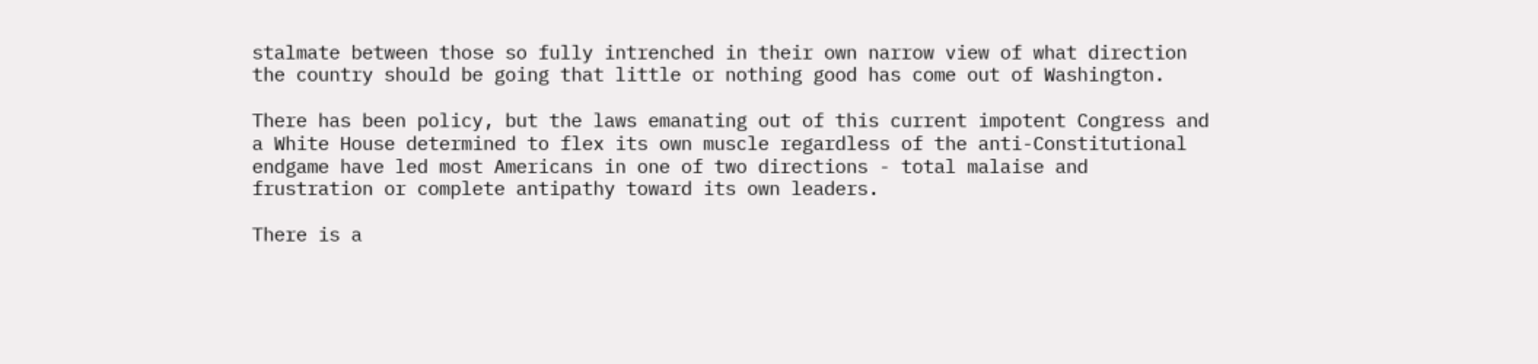stalmate between those so fully intrenched in their own narrow view of what direction the country should be going that little or nothing good has come out of Washington.

There has been policy, but the laws emanating out of this current impotent Congress and a White House determined to flex its own muscle regardless of the anti-Constitutional endgame have led most Americans in one of two directions - total malaise and frustration or complete antipathy toward its own leaders.

There is a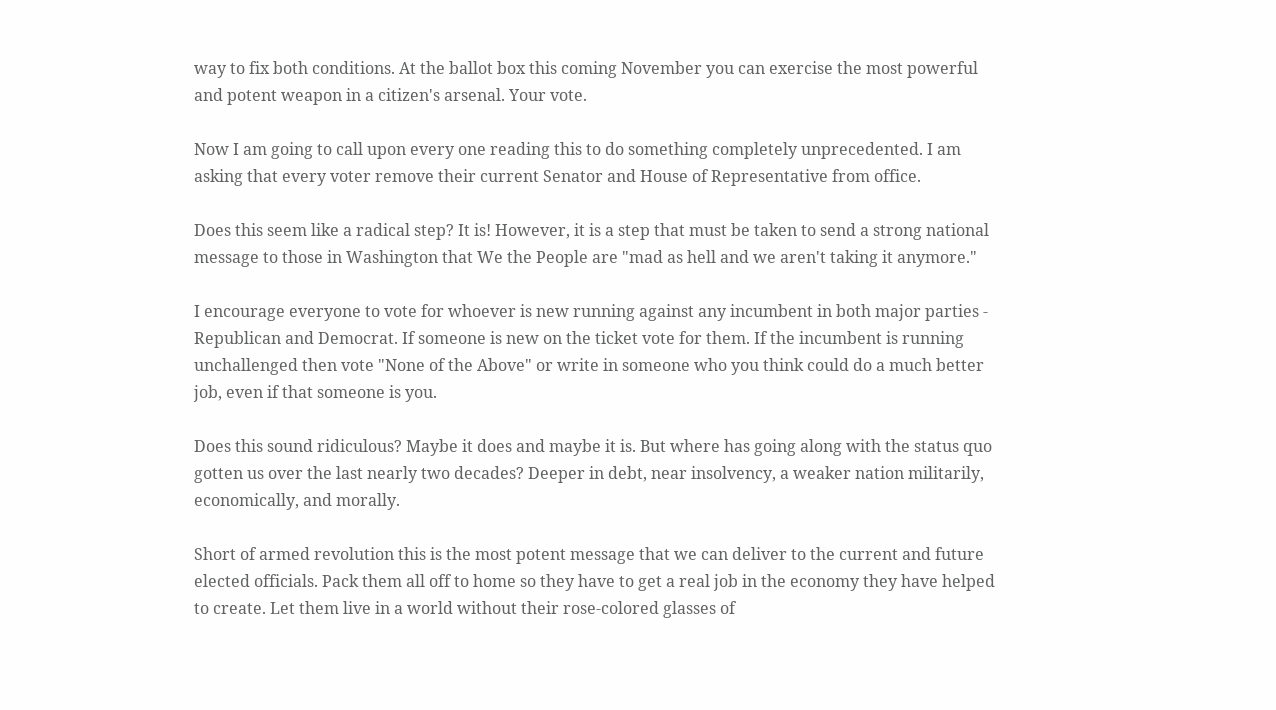way to fix both conditions. At the ballot box this coming November you can exercise the most powerful and potent weapon in a citizen's arsenal. Your vote.

Now I am going to call upon every one reading this to do something completely unprecedented. I am asking that every voter remove their current Senator and House of Representative from office.

Does this seem like a radical step? It is! However, it is a step that must be taken to send a strong national message to those in Washington that We the People are "mad as hell and we aren't taking it anymore."

I encourage everyone to vote for whoever is new running against any incumbent in both major parties - Republican and Democrat. If someone is new on the ticket vote for them. If the incumbent is running unchallenged then vote "None of the Above" or write in someone who you think could do a much better job, even if that someone is you.

Does this sound ridiculous? Maybe it does and maybe it is. But where has going along with the status quo gotten us over the last nearly two decades? Deeper in debt, near insolvency, a weaker nation militarily, economically, and morally.

Short of armed revolution this is the most potent message that we can deliver to the current and future elected officials. Pack them all off to home so they have to get a real job in the economy they have helped to create. Let them live in a world without their rose-colored glasses of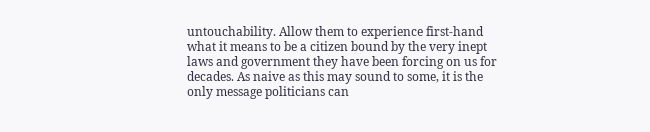untouchability. Allow them to experience first-hand what it means to be a citizen bound by the very inept laws and government they have been forcing on us for decades. As naive as this may sound to some, it is the only message politicians can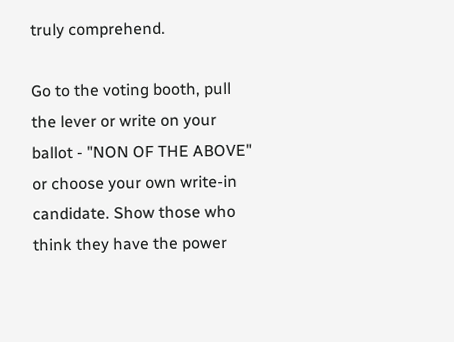truly comprehend.

Go to the voting booth, pull the lever or write on your ballot - "NON OF THE ABOVE" or choose your own write-in candidate. Show those who think they have the power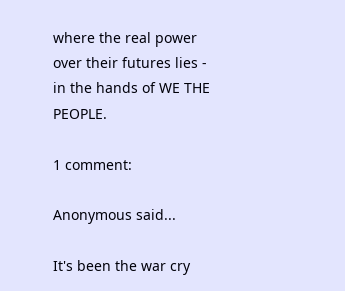where the real power over their futures lies - in the hands of WE THE PEOPLE.

1 comment:

Anonymous said...

It's been the war cry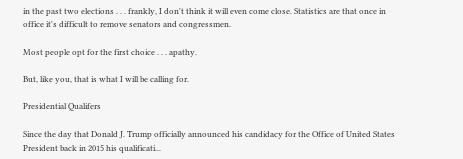in the past two elections . . . frankly, I don't think it will even come close. Statistics are that once in office it's difficult to remove senators and congressmen.

Most people opt for the first choice . . . apathy.

But, like you, that is what I will be calling for.

Presidential Qualifers

Since the day that Donald J. Trump officially announced his candidacy for the Office of United States President back in 2015 his qualificati...